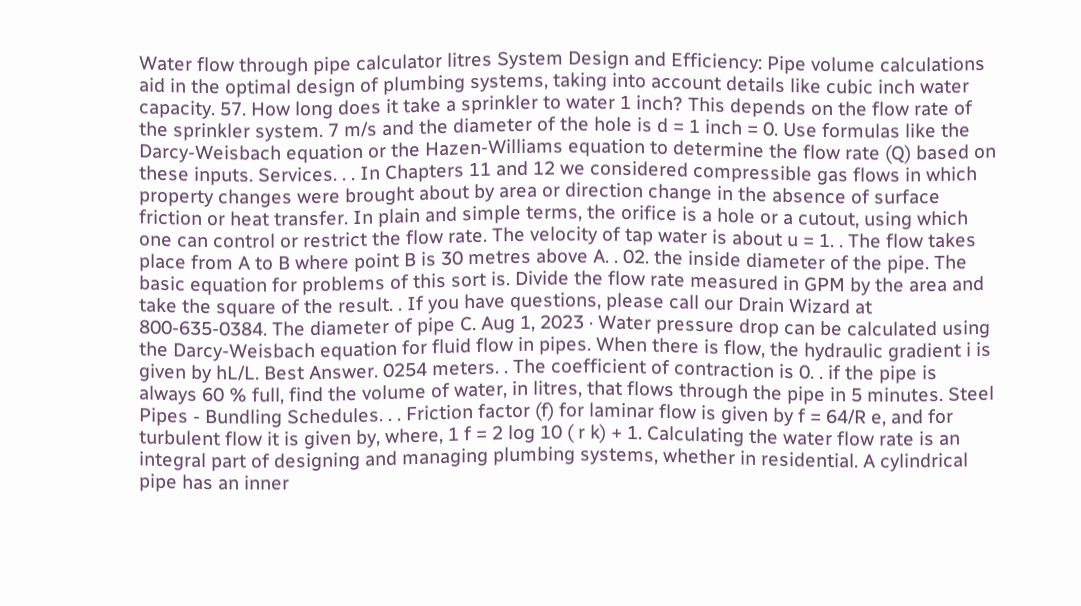Water flow through pipe calculator litres System Design and Efficiency: Pipe volume calculations aid in the optimal design of plumbing systems, taking into account details like cubic inch water capacity. 57. How long does it take a sprinkler to water 1 inch? This depends on the flow rate of the sprinkler system. 7 m/s and the diameter of the hole is d = 1 inch = 0. Use formulas like the Darcy-Weisbach equation or the Hazen-Williams equation to determine the flow rate (Q) based on these inputs. Services. . . In Chapters 11 and 12 we considered compressible gas flows in which property changes were brought about by area or direction change in the absence of surface friction or heat transfer. In plain and simple terms, the orifice is a hole or a cutout, using which one can control or restrict the flow rate. The velocity of tap water is about u = 1. . The flow takes place from A to B where point B is 30 metres above A. . 02. the inside diameter of the pipe. The basic equation for problems of this sort is. Divide the flow rate measured in GPM by the area and take the square of the result. . If you have questions, please call our Drain Wizard at 800-635-0384. The diameter of pipe C. Aug 1, 2023 · Water pressure drop can be calculated using the Darcy-Weisbach equation for fluid flow in pipes. When there is flow, the hydraulic gradient i is given by hL/L. Best Answer. 0254 meters. . The coefficient of contraction is 0. . if the pipe is always 60 % full, find the volume of water, in litres, that flows through the pipe in 5 minutes. Steel Pipes - Bundling Schedules. . . Friction factor (f) for laminar flow is given by f = 64/R e, and for turbulent flow it is given by, where, 1 f = 2 log 10 ( r k) + 1. Calculating the water flow rate is an integral part of designing and managing plumbing systems, whether in residential. A cylindrical pipe has an inner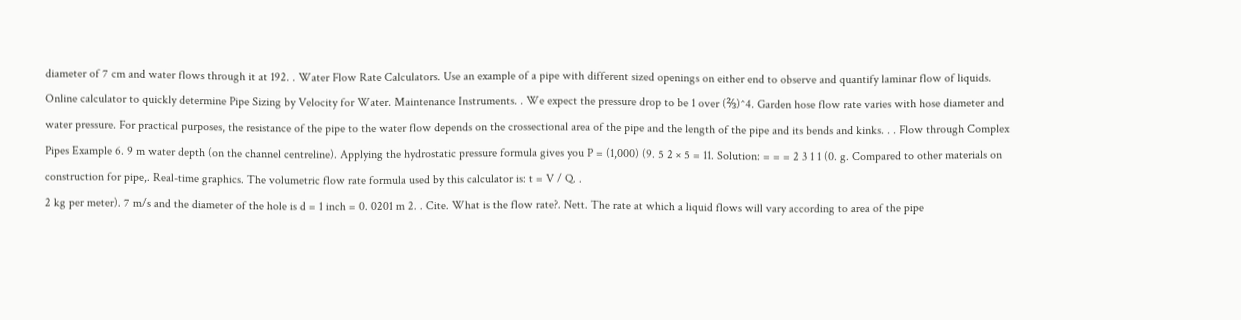diameter of 7 cm and water flows through it at 192. . Water Flow Rate Calculators. Use an example of a pipe with different sized openings on either end to observe and quantify laminar flow of liquids. Online calculator to quickly determine Pipe Sizing by Velocity for Water. Maintenance Instruments. . We expect the pressure drop to be 1 over (⅔)^4. Garden hose flow rate varies with hose diameter and water pressure. For practical purposes, the resistance of the pipe to the water flow depends on the crossectional area of the pipe and the length of the pipe and its bends and kinks. . . Flow through Complex Pipes Example 6. 9 m water depth (on the channel centreline). Applying the hydrostatic pressure formula gives you P = (1,000) (9. 5 2 × 5 = 11. Solution: = = = 2 3 1 1 (0. g. Compared to other materials on construction for pipe,. Real-time graphics. The volumetric flow rate formula used by this calculator is: t = V / Q. .
2 kg per meter). 7 m/s and the diameter of the hole is d = 1 inch = 0. 0201 m 2. . Cite. What is the flow rate?. Nett. The rate at which a liquid flows will vary according to area of the pipe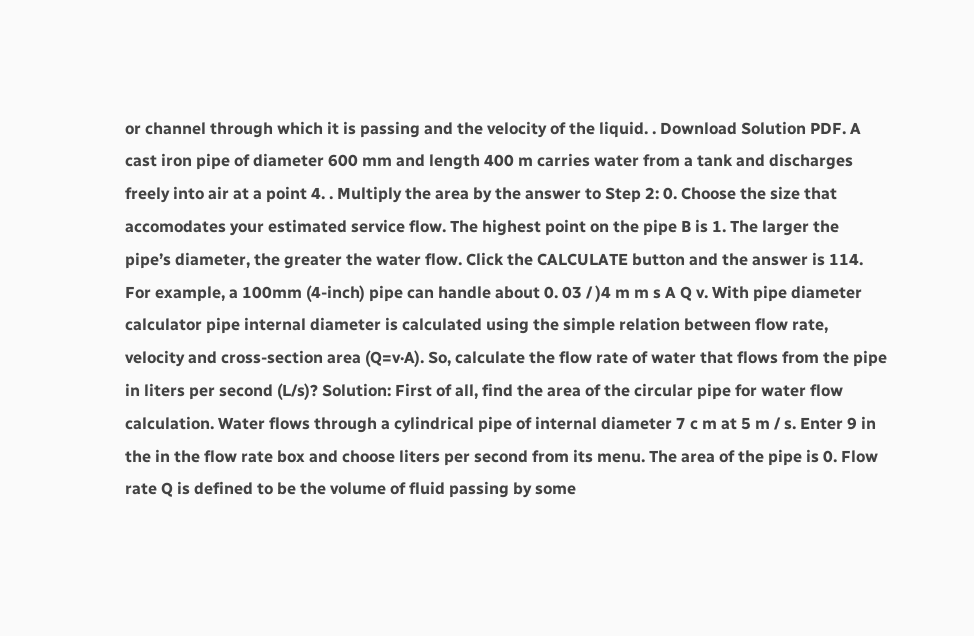or channel through which it is passing and the velocity of the liquid. . Download Solution PDF. A cast iron pipe of diameter 600 mm and length 400 m carries water from a tank and discharges freely into air at a point 4. . Multiply the area by the answer to Step 2: 0. Choose the size that accomodates your estimated service flow. The highest point on the pipe B is 1. The larger the pipe’s diameter, the greater the water flow. Click the CALCULATE button and the answer is 114. For example, a 100mm (4-inch) pipe can handle about 0. 03 / )4 m m s A Q v. With pipe diameter calculator pipe internal diameter is calculated using the simple relation between flow rate, velocity and cross-section area (Q=v·A). So, calculate the flow rate of water that flows from the pipe in liters per second (L/s)? Solution: First of all, find the area of the circular pipe for water flow calculation. Water flows through a cylindrical pipe of internal diameter 7 c m at 5 m / s. Enter 9 in the in the flow rate box and choose liters per second from its menu. The area of the pipe is 0. Flow rate Q is defined to be the volume of fluid passing by some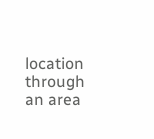location through an area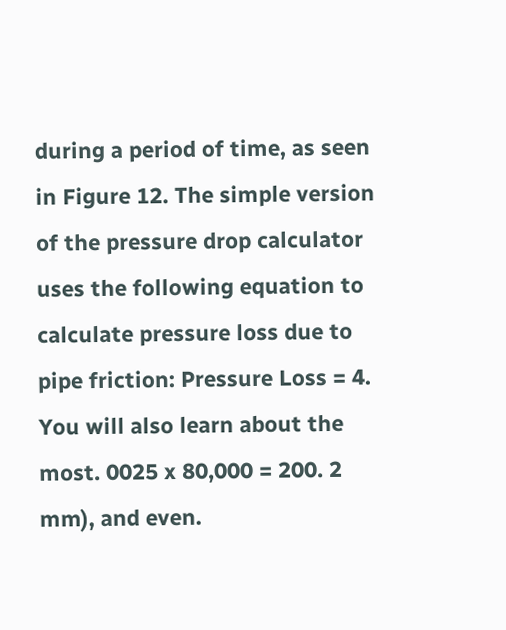during a period of time, as seen in Figure 12. The simple version of the pressure drop calculator uses the following equation to calculate pressure loss due to pipe friction: Pressure Loss = 4. You will also learn about the most. 0025 x 80,000 = 200. 2 mm), and even.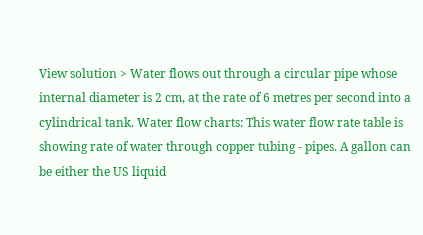View solution > Water flows out through a circular pipe whose internal diameter is 2 cm, at the rate of 6 metres per second into a cylindrical tank. Water flow charts: This water flow rate table is showing rate of water through copper tubing - pipes. A gallon can be either the US liquid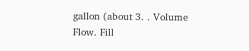gallon (about 3. . Volume Flow. Fill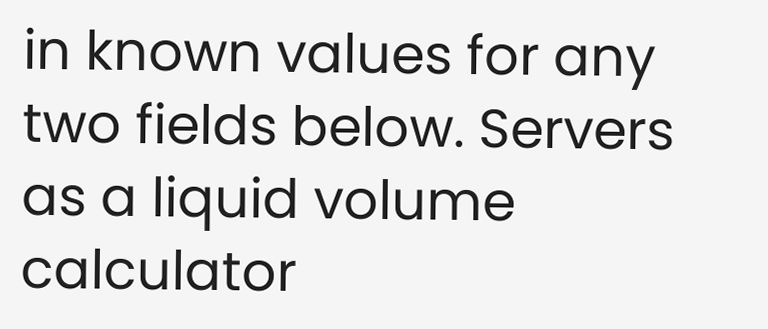in known values for any two fields below. Servers as a liquid volume calculator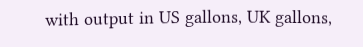with output in US gallons, UK gallons,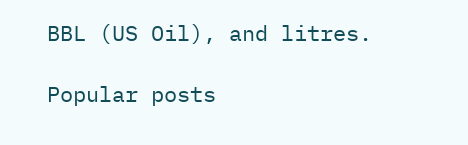BBL (US Oil), and litres.

Popular posts